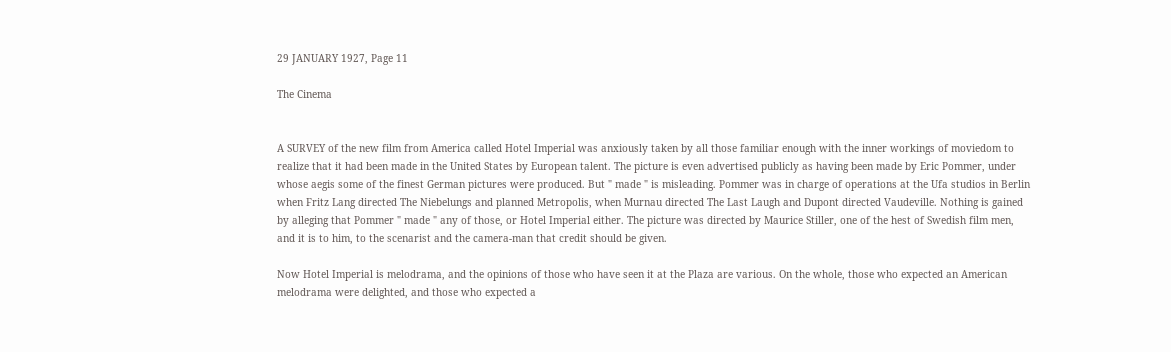29 JANUARY 1927, Page 11

The Cinema


A SURVEY of the new film from America called Hotel Imperial was anxiously taken by all those familiar enough with the inner workings of moviedom to realize that it had been made in the United States by European talent. The picture is even advertised publicly as having been made by Eric Pommer, under whose aegis some of the finest German pictures were produced. But " made " is misleading. Pommer was in charge of operations at the Ufa studios in Berlin when Fritz Lang directed The Niebelungs and planned Metropolis, when Murnau directed The Last Laugh and Dupont directed Vaudeville. Nothing is gained by alleging that Pommer " made " any of those, or Hotel Imperial either. The picture was directed by Maurice Stiller, one of the hest of Swedish film men, and it is to him, to the scenarist and the camera-man that credit should be given.

Now Hotel Imperial is melodrama, and the opinions of those who have seen it at the Plaza are various. On the whole, those who expected an American melodrama were delighted, and those who expected a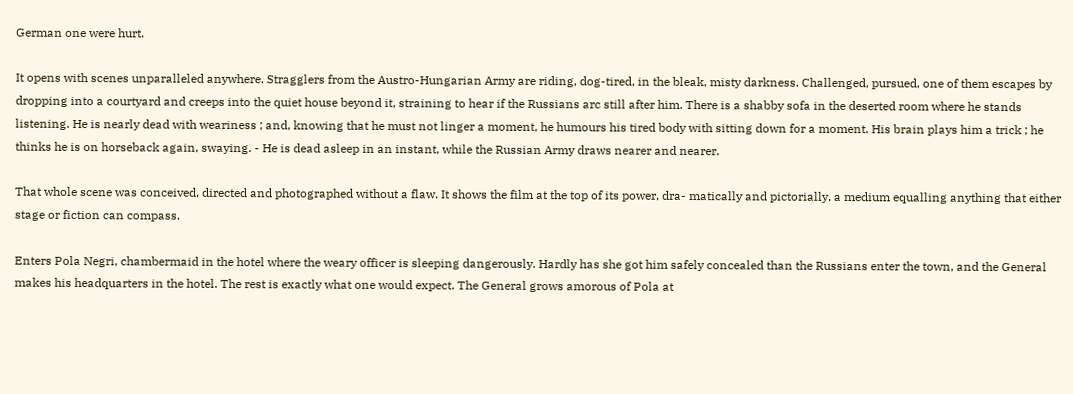German one were hurt.

It opens with scenes unparalleled anywhere. Stragglers from the Austro-Hungarian Army are riding, dog-tired, in the bleak, misty darkness. Challenged, pursued, one of them escapes by dropping into a courtyard and creeps into the quiet house beyond it, straining to hear if the Russians arc still after him. There is a shabby sofa in the deserted room where he stands listening. He is nearly dead with weariness ; and, knowing that he must not linger a moment, he humours his tired body with sitting down for a moment. His brain plays him a trick ; he thinks he is on horseback again, swaying. - He is dead asleep in an instant, while the Russian Army draws nearer and nearer.

That whole scene was conceived, directed and photographed without a flaw. It shows the film at the top of its power, dra- matically and pictorially, a medium equalling anything that either stage or fiction can compass.

Enters Pola Negri, chambermaid in the hotel where the weary officer is sleeping dangerously. Hardly has she got him safely concealed than the Russians enter the town, and the General makes his headquarters in the hotel. The rest is exactly what one would expect. The General grows amorous of Pola at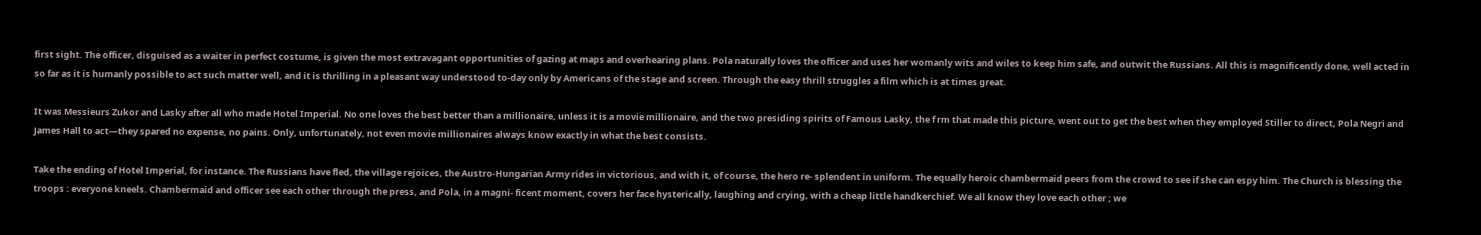first sight. The officer, disguised as a waiter in perfect costume, is given the most extravagant opportunities of gazing at maps and overhearing plans. Pola naturally loves the officer and uses her womanly wits and wiles to keep him safe, and outwit the Russians. All this is magnificently done, well acted in so far as it is humanly possible to act such matter well, and it is thrilling in a pleasant way understood to-day only by Americans of the stage and screen. Through the easy thrill struggles a film which is at times great.

It was Messieurs Zukor and Lasky after all who made Hotel Imperial. No one loves the best better than a millionaire, unless it is a movie millionaire, and the two presiding spirits of Famous Lasky, the f rm that made this picture, went out to get the best when they employed Stiller to direct, Pola Negri and James Hall to act—they spared no expense, no pains. Only, unfortunately, not even movie millionaires always know exactly in what the best consists.

Take the ending of Hotel Imperial, for instance. The Russians have fled, the village rejoices, the Austro-Hungarian Army rides in victorious, and with it, of course, the hero re- splendent in uniform. The equally heroic chambermaid peers from the crowd to see if she can espy him. The Church is blessing the troops : everyone kneels. Chambermaid and officer see each other through the press, and Pola, in a magni- ficent moment, covers her face hysterically, laughing and crying, with a cheap little handkerchief. We all know they love each other ; we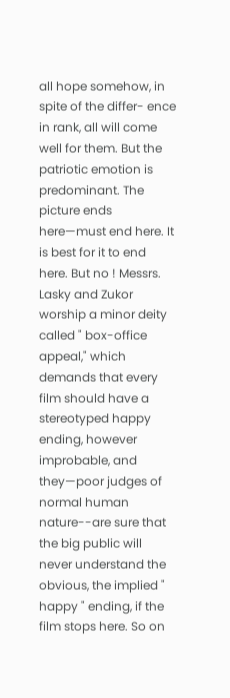all hope somehow, in spite of the differ- ence in rank, all will come well for them. But the patriotic emotion is predominant. The picture ends here—must end here. It is best for it to end here. But no ! Messrs. Lasky and Zukor worship a minor deity called " box-office appeal," which demands that every film should have a stereotyped happy ending, however improbable, and they—poor judges of normal human nature--are sure that the big public will never understand the obvious, the implied " happy " ending, if the film stops here. So on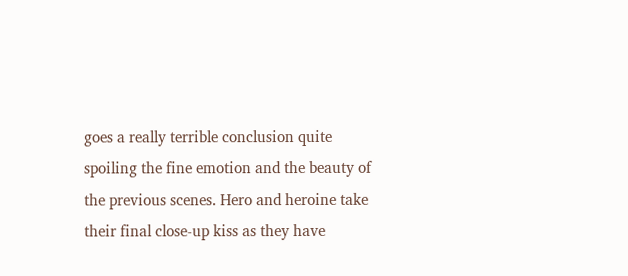goes a really terrible conclusion quite spoiling the fine emotion and the beauty of the previous scenes. Hero and heroine take their final close-up kiss as they have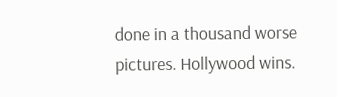done in a thousand worse pictures. Hollywood wins.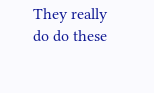They really do do these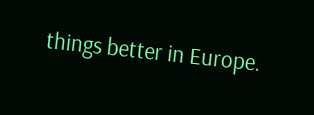things better in Europe.